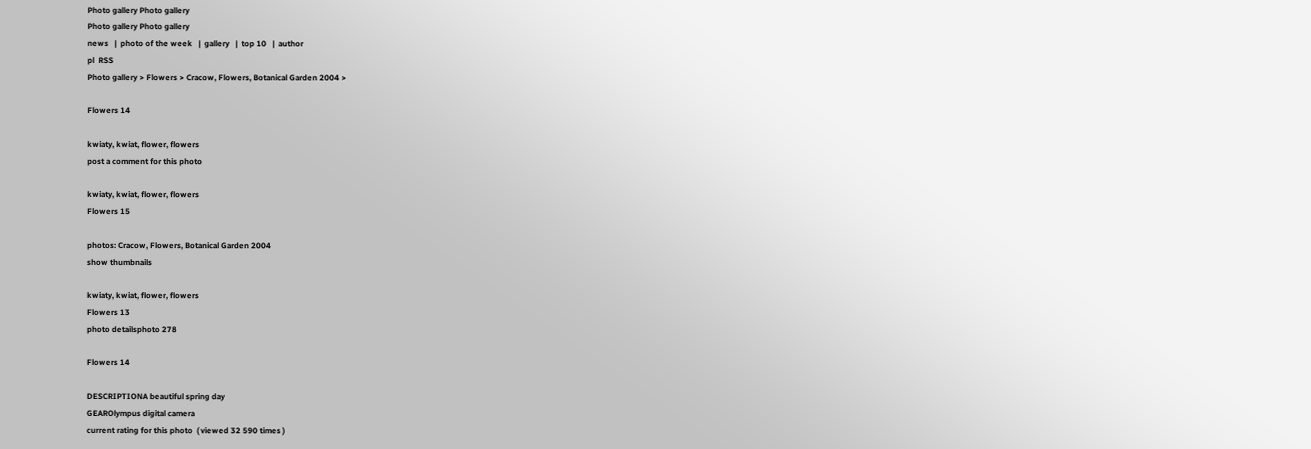Photo gallery Photo gallery
Photo gallery Photo gallery
news   |  photo of the week   |  gallery   |  top 10   |  author
pl  RSS
Photo gallery > Flowers > Cracow, Flowers, Botanical Garden 2004 >

Flowers 14

kwiaty, kwiat, flower, flowers
post a comment for this photo

kwiaty, kwiat, flower, flowers
Flowers 15

photos: Cracow, Flowers, Botanical Garden 2004
show thumbnails

kwiaty, kwiat, flower, flowers
Flowers 13
photo detailsphoto 278

Flowers 14

DESCRIPTIONA beautiful spring day
GEAROlympus digital camera
current rating for this photo  ( viewed 32 590 times )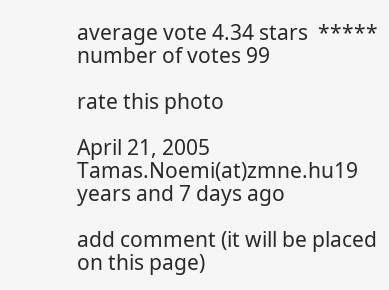average vote 4.34 stars  *****
number of votes 99

rate this photo

April 21, 2005 Tamas.Noemi(at)zmne.hu19 years and 7 days ago

add comment (it will be placed on this page)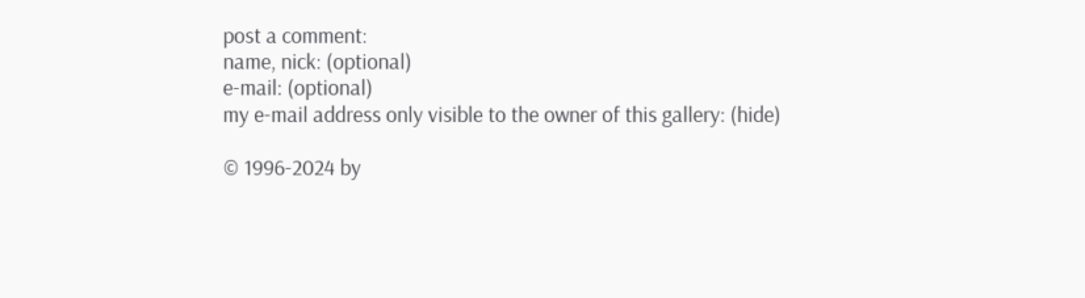post a comment:
name, nick: (optional)
e-mail: (optional)
my e-mail address only visible to the owner of this gallery: (hide)

© 1996-2024 by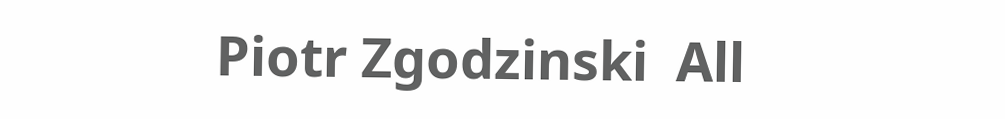Piotr Zgodzinski  All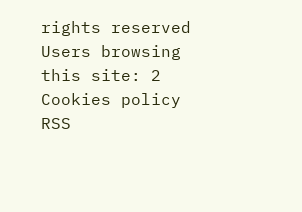rights reserved
Users browsing this site: 2
Cookies policy   RSS